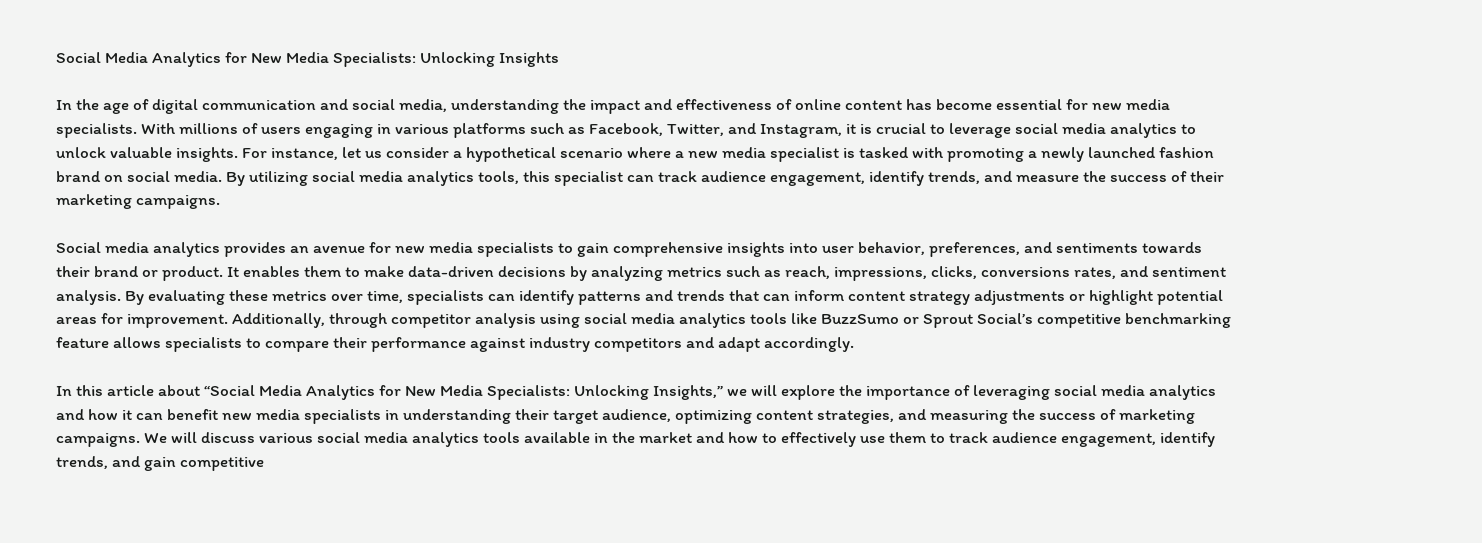Social Media Analytics for New Media Specialists: Unlocking Insights

In the age of digital communication and social media, understanding the impact and effectiveness of online content has become essential for new media specialists. With millions of users engaging in various platforms such as Facebook, Twitter, and Instagram, it is crucial to leverage social media analytics to unlock valuable insights. For instance, let us consider a hypothetical scenario where a new media specialist is tasked with promoting a newly launched fashion brand on social media. By utilizing social media analytics tools, this specialist can track audience engagement, identify trends, and measure the success of their marketing campaigns.

Social media analytics provides an avenue for new media specialists to gain comprehensive insights into user behavior, preferences, and sentiments towards their brand or product. It enables them to make data-driven decisions by analyzing metrics such as reach, impressions, clicks, conversions rates, and sentiment analysis. By evaluating these metrics over time, specialists can identify patterns and trends that can inform content strategy adjustments or highlight potential areas for improvement. Additionally, through competitor analysis using social media analytics tools like BuzzSumo or Sprout Social’s competitive benchmarking feature allows specialists to compare their performance against industry competitors and adapt accordingly.

In this article about “Social Media Analytics for New Media Specialists: Unlocking Insights,” we will explore the importance of leveraging social media analytics and how it can benefit new media specialists in understanding their target audience, optimizing content strategies, and measuring the success of marketing campaigns. We will discuss various social media analytics tools available in the market and how to effectively use them to track audience engagement, identify trends, and gain competitive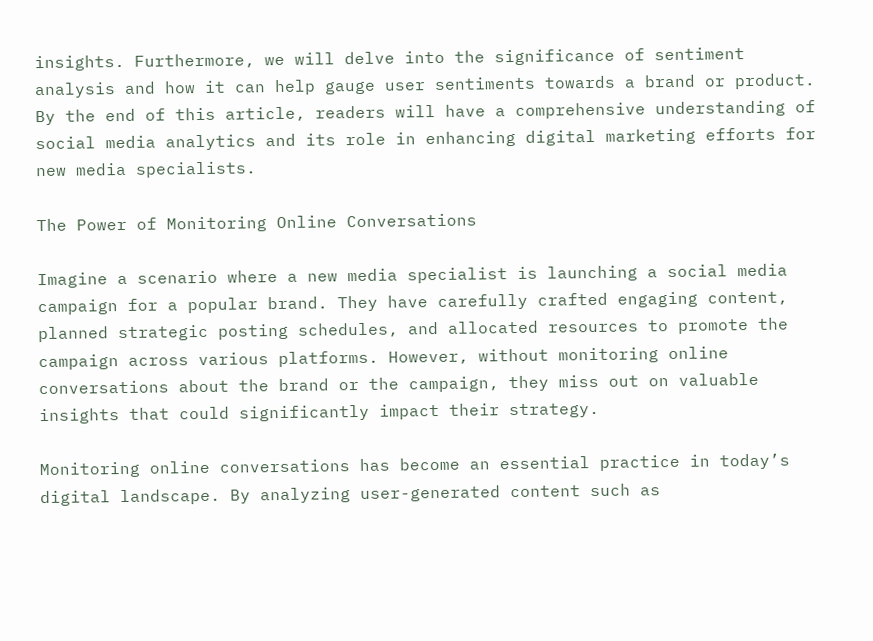insights. Furthermore, we will delve into the significance of sentiment analysis and how it can help gauge user sentiments towards a brand or product. By the end of this article, readers will have a comprehensive understanding of social media analytics and its role in enhancing digital marketing efforts for new media specialists.

The Power of Monitoring Online Conversations

Imagine a scenario where a new media specialist is launching a social media campaign for a popular brand. They have carefully crafted engaging content, planned strategic posting schedules, and allocated resources to promote the campaign across various platforms. However, without monitoring online conversations about the brand or the campaign, they miss out on valuable insights that could significantly impact their strategy.

Monitoring online conversations has become an essential practice in today’s digital landscape. By analyzing user-generated content such as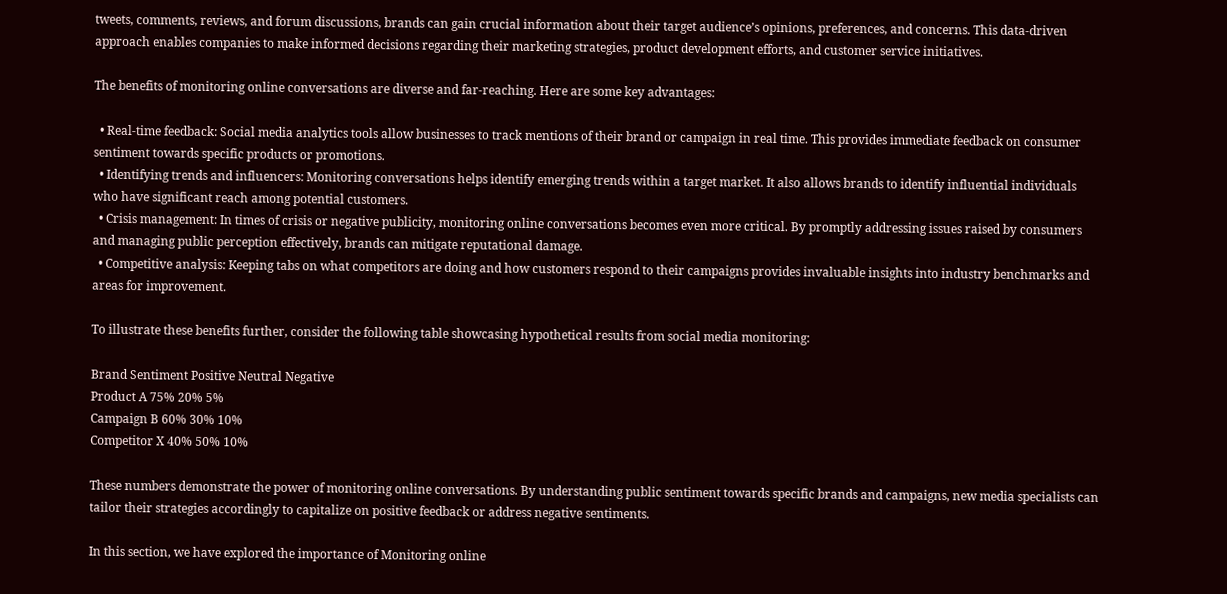tweets, comments, reviews, and forum discussions, brands can gain crucial information about their target audience’s opinions, preferences, and concerns. This data-driven approach enables companies to make informed decisions regarding their marketing strategies, product development efforts, and customer service initiatives.

The benefits of monitoring online conversations are diverse and far-reaching. Here are some key advantages:

  • Real-time feedback: Social media analytics tools allow businesses to track mentions of their brand or campaign in real time. This provides immediate feedback on consumer sentiment towards specific products or promotions.
  • Identifying trends and influencers: Monitoring conversations helps identify emerging trends within a target market. It also allows brands to identify influential individuals who have significant reach among potential customers.
  • Crisis management: In times of crisis or negative publicity, monitoring online conversations becomes even more critical. By promptly addressing issues raised by consumers and managing public perception effectively, brands can mitigate reputational damage.
  • Competitive analysis: Keeping tabs on what competitors are doing and how customers respond to their campaigns provides invaluable insights into industry benchmarks and areas for improvement.

To illustrate these benefits further, consider the following table showcasing hypothetical results from social media monitoring:

Brand Sentiment Positive Neutral Negative
Product A 75% 20% 5%
Campaign B 60% 30% 10%
Competitor X 40% 50% 10%

These numbers demonstrate the power of monitoring online conversations. By understanding public sentiment towards specific brands and campaigns, new media specialists can tailor their strategies accordingly to capitalize on positive feedback or address negative sentiments.

In this section, we have explored the importance of Monitoring online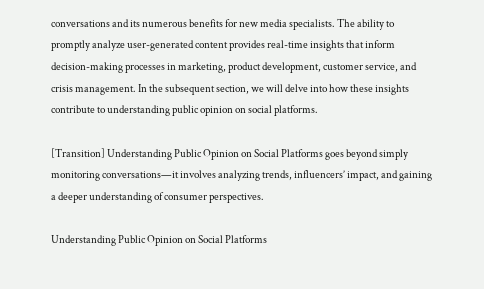conversations and its numerous benefits for new media specialists. The ability to promptly analyze user-generated content provides real-time insights that inform decision-making processes in marketing, product development, customer service, and crisis management. In the subsequent section, we will delve into how these insights contribute to understanding public opinion on social platforms.

[Transition] Understanding Public Opinion on Social Platforms goes beyond simply monitoring conversations—it involves analyzing trends, influencers’ impact, and gaining a deeper understanding of consumer perspectives.

Understanding Public Opinion on Social Platforms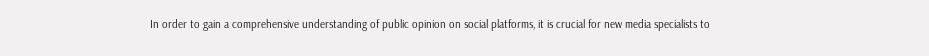In order to gain a comprehensive understanding of public opinion on social platforms, it is crucial for new media specialists to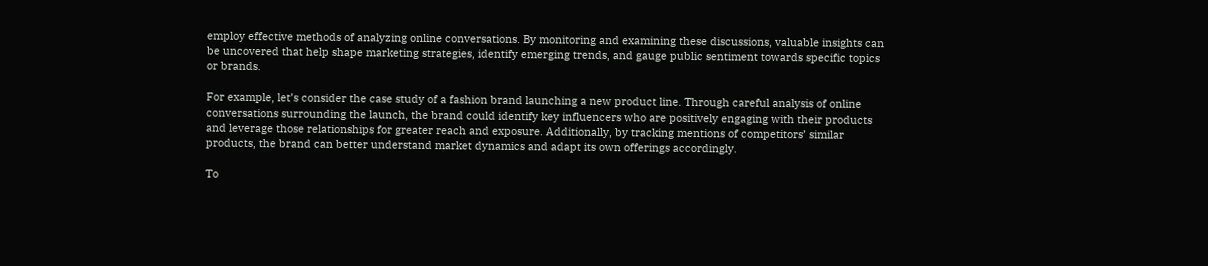employ effective methods of analyzing online conversations. By monitoring and examining these discussions, valuable insights can be uncovered that help shape marketing strategies, identify emerging trends, and gauge public sentiment towards specific topics or brands.

For example, let’s consider the case study of a fashion brand launching a new product line. Through careful analysis of online conversations surrounding the launch, the brand could identify key influencers who are positively engaging with their products and leverage those relationships for greater reach and exposure. Additionally, by tracking mentions of competitors’ similar products, the brand can better understand market dynamics and adapt its own offerings accordingly.

To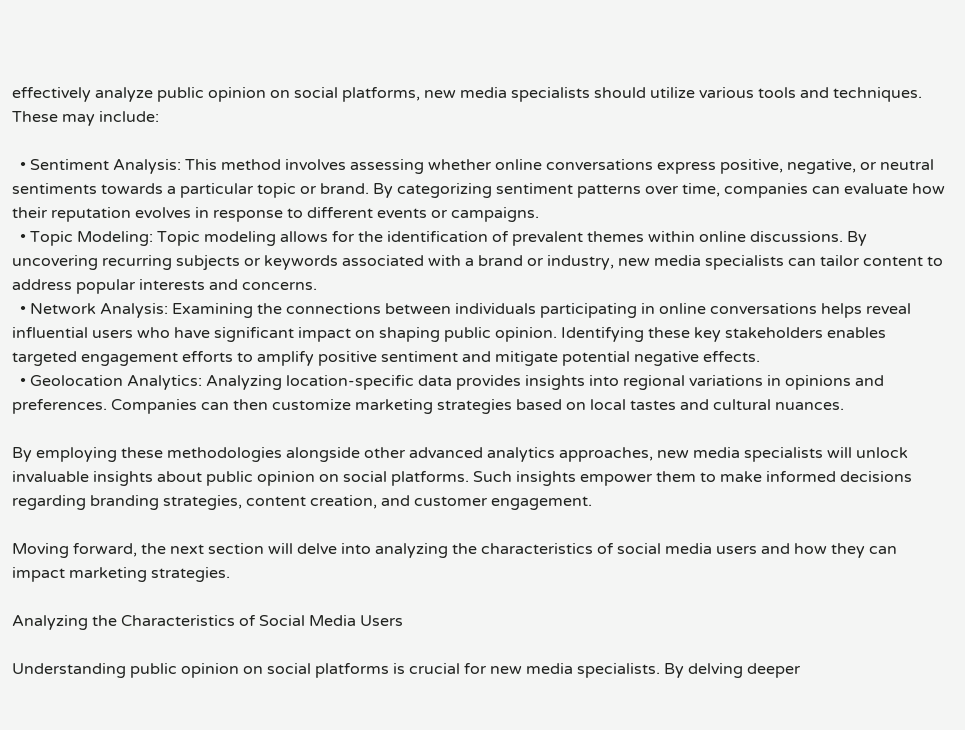effectively analyze public opinion on social platforms, new media specialists should utilize various tools and techniques. These may include:

  • Sentiment Analysis: This method involves assessing whether online conversations express positive, negative, or neutral sentiments towards a particular topic or brand. By categorizing sentiment patterns over time, companies can evaluate how their reputation evolves in response to different events or campaigns.
  • Topic Modeling: Topic modeling allows for the identification of prevalent themes within online discussions. By uncovering recurring subjects or keywords associated with a brand or industry, new media specialists can tailor content to address popular interests and concerns.
  • Network Analysis: Examining the connections between individuals participating in online conversations helps reveal influential users who have significant impact on shaping public opinion. Identifying these key stakeholders enables targeted engagement efforts to amplify positive sentiment and mitigate potential negative effects.
  • Geolocation Analytics: Analyzing location-specific data provides insights into regional variations in opinions and preferences. Companies can then customize marketing strategies based on local tastes and cultural nuances.

By employing these methodologies alongside other advanced analytics approaches, new media specialists will unlock invaluable insights about public opinion on social platforms. Such insights empower them to make informed decisions regarding branding strategies, content creation, and customer engagement.

Moving forward, the next section will delve into analyzing the characteristics of social media users and how they can impact marketing strategies.

Analyzing the Characteristics of Social Media Users

Understanding public opinion on social platforms is crucial for new media specialists. By delving deeper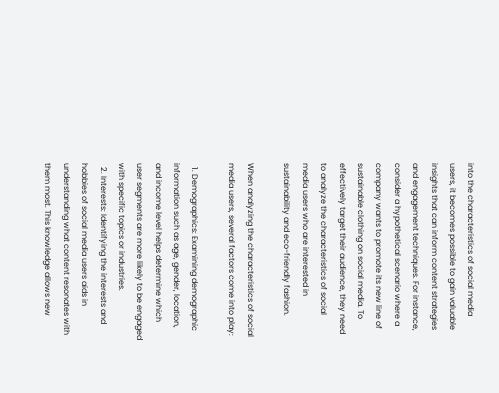into the characteristics of social media users, it becomes possible to gain valuable insights that can inform content strategies and engagement techniques. For instance, consider a hypothetical scenario where a company wants to promote its new line of sustainable clothing on social media. To effectively target their audience, they need to analyze the characteristics of social media users who are interested in sustainability and eco-friendly fashion.

When analyzing the characteristics of social media users, several factors come into play:

  1. Demographics: Examining demographic information such as age, gender, location, and income level helps determine which user segments are more likely to be engaged with specific topics or industries.
  2. Interests: Identifying the interests and hobbies of social media users aids in understanding what content resonates with them most. This knowledge allows new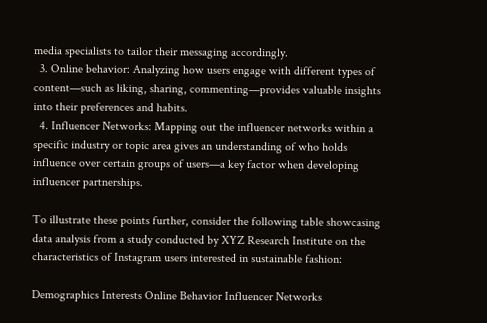media specialists to tailor their messaging accordingly.
  3. Online behavior: Analyzing how users engage with different types of content—such as liking, sharing, commenting—provides valuable insights into their preferences and habits.
  4. Influencer Networks: Mapping out the influencer networks within a specific industry or topic area gives an understanding of who holds influence over certain groups of users—a key factor when developing influencer partnerships.

To illustrate these points further, consider the following table showcasing data analysis from a study conducted by XYZ Research Institute on the characteristics of Instagram users interested in sustainable fashion:

Demographics Interests Online Behavior Influencer Networks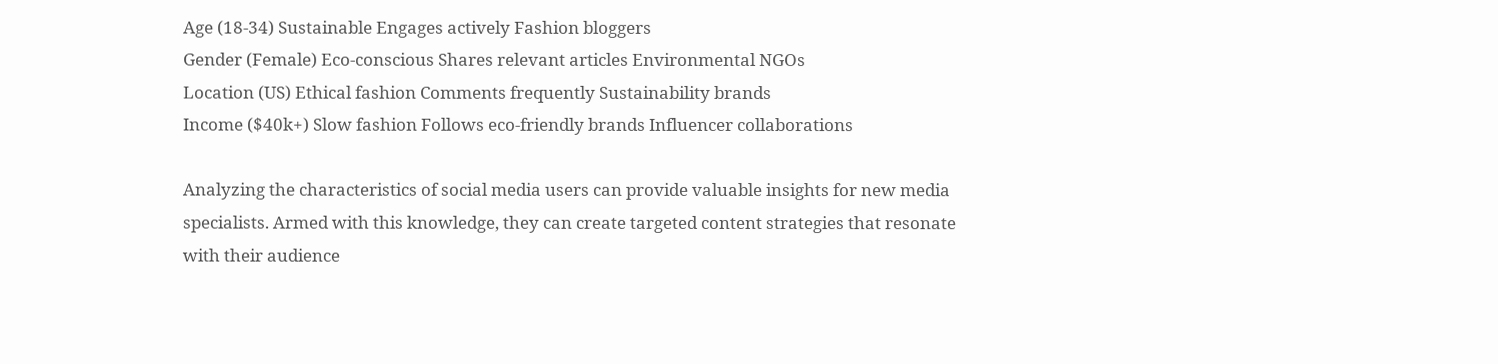Age (18-34) Sustainable Engages actively Fashion bloggers
Gender (Female) Eco-conscious Shares relevant articles Environmental NGOs
Location (US) Ethical fashion Comments frequently Sustainability brands
Income ($40k+) Slow fashion Follows eco-friendly brands Influencer collaborations

Analyzing the characteristics of social media users can provide valuable insights for new media specialists. Armed with this knowledge, they can create targeted content strategies that resonate with their audience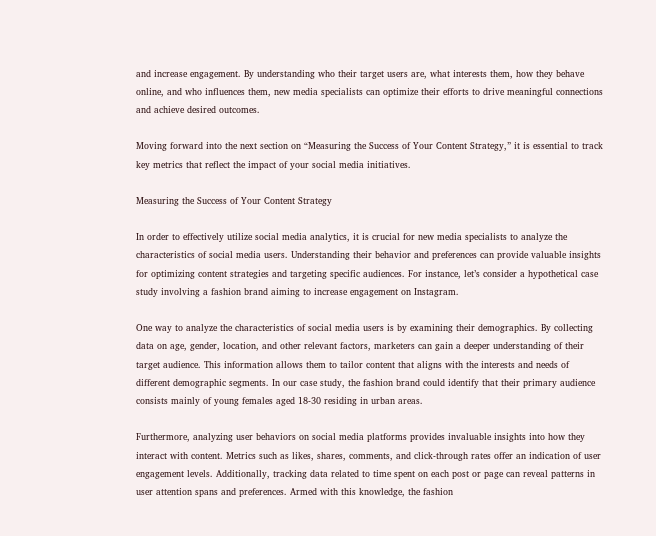and increase engagement. By understanding who their target users are, what interests them, how they behave online, and who influences them, new media specialists can optimize their efforts to drive meaningful connections and achieve desired outcomes.

Moving forward into the next section on “Measuring the Success of Your Content Strategy,” it is essential to track key metrics that reflect the impact of your social media initiatives.

Measuring the Success of Your Content Strategy

In order to effectively utilize social media analytics, it is crucial for new media specialists to analyze the characteristics of social media users. Understanding their behavior and preferences can provide valuable insights for optimizing content strategies and targeting specific audiences. For instance, let’s consider a hypothetical case study involving a fashion brand aiming to increase engagement on Instagram.

One way to analyze the characteristics of social media users is by examining their demographics. By collecting data on age, gender, location, and other relevant factors, marketers can gain a deeper understanding of their target audience. This information allows them to tailor content that aligns with the interests and needs of different demographic segments. In our case study, the fashion brand could identify that their primary audience consists mainly of young females aged 18-30 residing in urban areas.

Furthermore, analyzing user behaviors on social media platforms provides invaluable insights into how they interact with content. Metrics such as likes, shares, comments, and click-through rates offer an indication of user engagement levels. Additionally, tracking data related to time spent on each post or page can reveal patterns in user attention spans and preferences. Armed with this knowledge, the fashion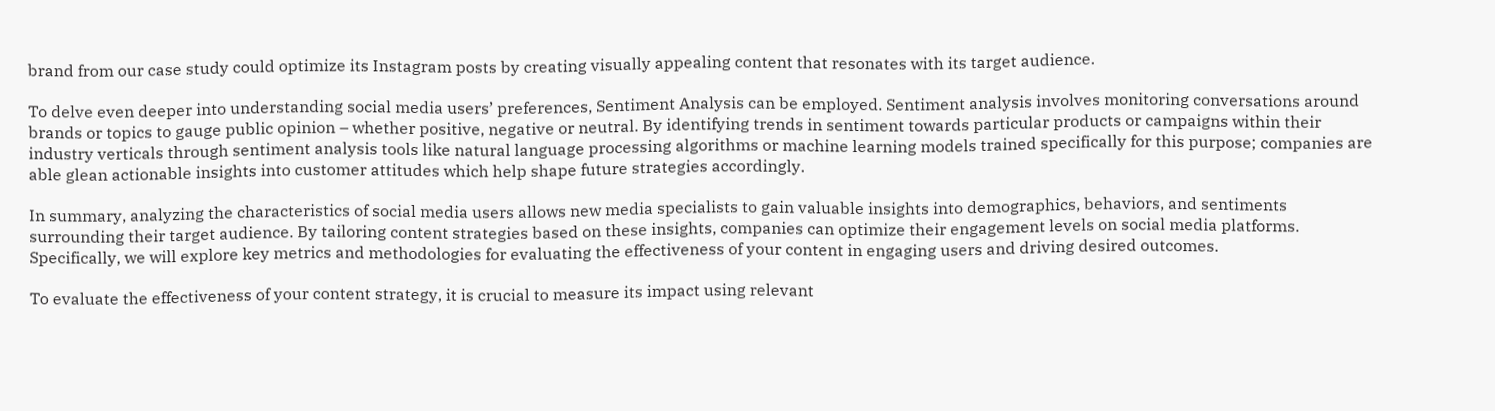brand from our case study could optimize its Instagram posts by creating visually appealing content that resonates with its target audience.

To delve even deeper into understanding social media users’ preferences, Sentiment Analysis can be employed. Sentiment analysis involves monitoring conversations around brands or topics to gauge public opinion – whether positive, negative or neutral. By identifying trends in sentiment towards particular products or campaigns within their industry verticals through sentiment analysis tools like natural language processing algorithms or machine learning models trained specifically for this purpose; companies are able glean actionable insights into customer attitudes which help shape future strategies accordingly.

In summary, analyzing the characteristics of social media users allows new media specialists to gain valuable insights into demographics, behaviors, and sentiments surrounding their target audience. By tailoring content strategies based on these insights, companies can optimize their engagement levels on social media platforms. Specifically, we will explore key metrics and methodologies for evaluating the effectiveness of your content in engaging users and driving desired outcomes.

To evaluate the effectiveness of your content strategy, it is crucial to measure its impact using relevant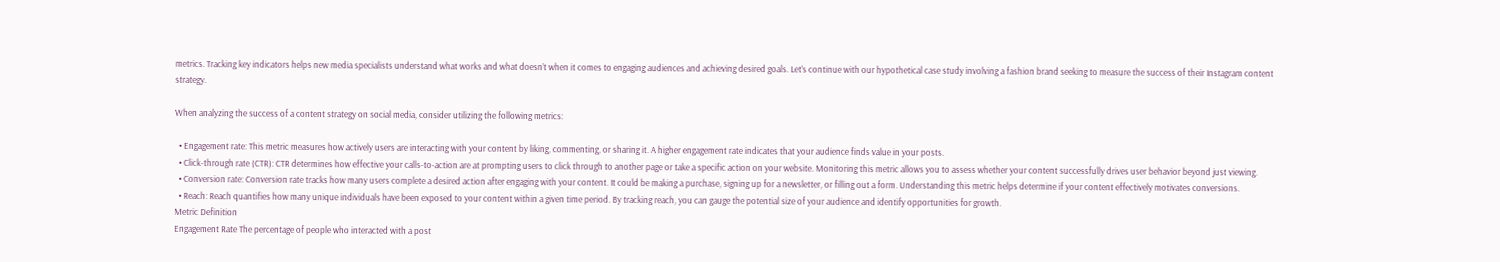metrics. Tracking key indicators helps new media specialists understand what works and what doesn’t when it comes to engaging audiences and achieving desired goals. Let’s continue with our hypothetical case study involving a fashion brand seeking to measure the success of their Instagram content strategy.

When analyzing the success of a content strategy on social media, consider utilizing the following metrics:

  • Engagement rate: This metric measures how actively users are interacting with your content by liking, commenting, or sharing it. A higher engagement rate indicates that your audience finds value in your posts.
  • Click-through rate (CTR): CTR determines how effective your calls-to-action are at prompting users to click through to another page or take a specific action on your website. Monitoring this metric allows you to assess whether your content successfully drives user behavior beyond just viewing.
  • Conversion rate: Conversion rate tracks how many users complete a desired action after engaging with your content. It could be making a purchase, signing up for a newsletter, or filling out a form. Understanding this metric helps determine if your content effectively motivates conversions.
  • Reach: Reach quantifies how many unique individuals have been exposed to your content within a given time period. By tracking reach, you can gauge the potential size of your audience and identify opportunities for growth.
Metric Definition
Engagement Rate The percentage of people who interacted with a post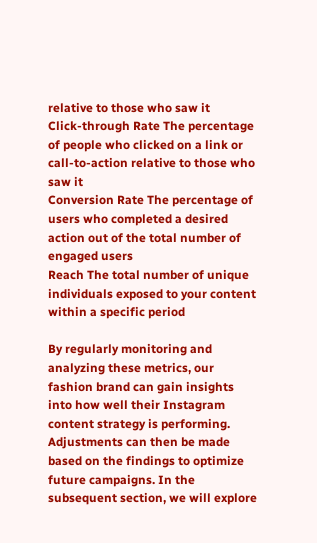relative to those who saw it
Click-through Rate The percentage of people who clicked on a link or call-to-action relative to those who saw it
Conversion Rate The percentage of users who completed a desired action out of the total number of engaged users
Reach The total number of unique individuals exposed to your content within a specific period

By regularly monitoring and analyzing these metrics, our fashion brand can gain insights into how well their Instagram content strategy is performing. Adjustments can then be made based on the findings to optimize future campaigns. In the subsequent section, we will explore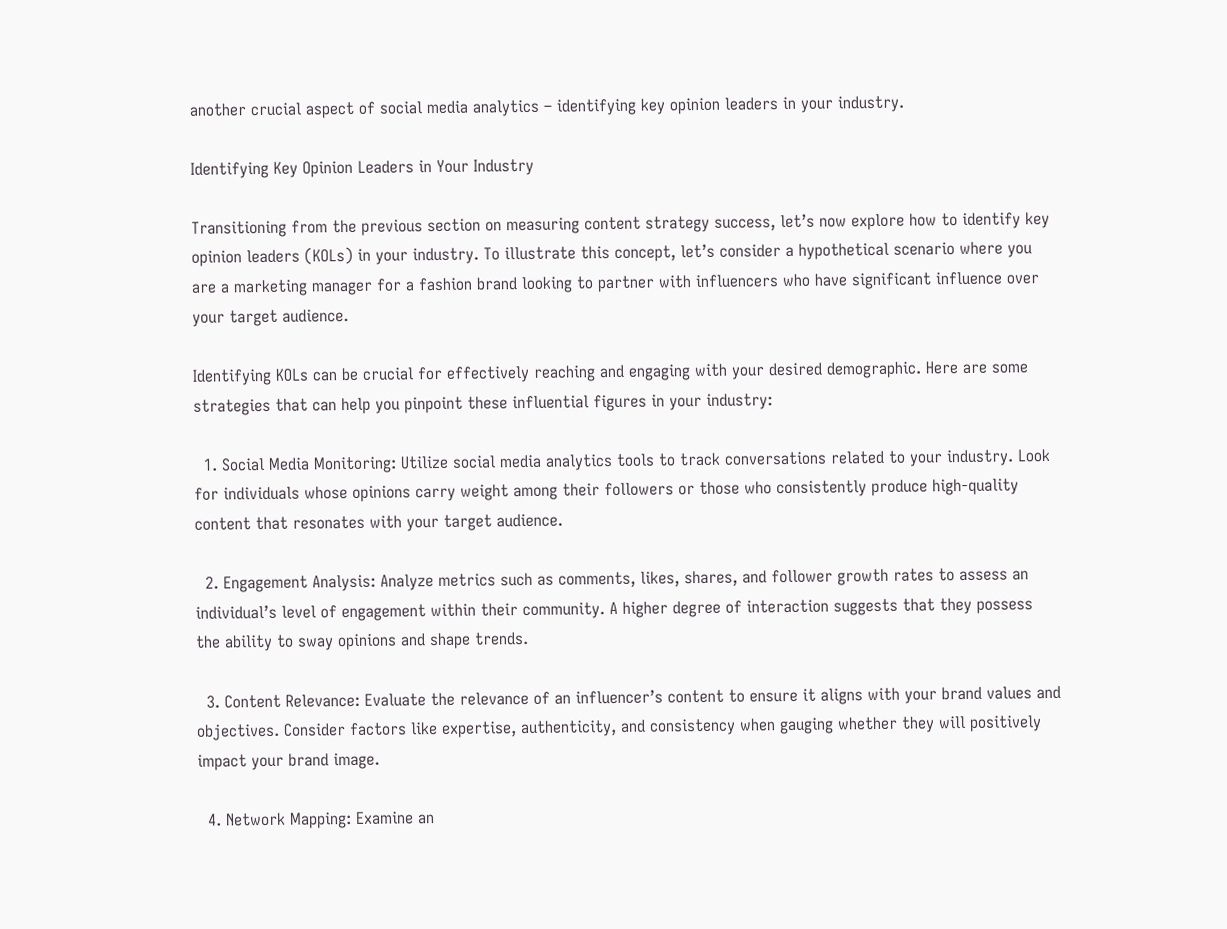another crucial aspect of social media analytics – identifying key opinion leaders in your industry.

Identifying Key Opinion Leaders in Your Industry

Transitioning from the previous section on measuring content strategy success, let’s now explore how to identify key opinion leaders (KOLs) in your industry. To illustrate this concept, let’s consider a hypothetical scenario where you are a marketing manager for a fashion brand looking to partner with influencers who have significant influence over your target audience.

Identifying KOLs can be crucial for effectively reaching and engaging with your desired demographic. Here are some strategies that can help you pinpoint these influential figures in your industry:

  1. Social Media Monitoring: Utilize social media analytics tools to track conversations related to your industry. Look for individuals whose opinions carry weight among their followers or those who consistently produce high-quality content that resonates with your target audience.

  2. Engagement Analysis: Analyze metrics such as comments, likes, shares, and follower growth rates to assess an individual’s level of engagement within their community. A higher degree of interaction suggests that they possess the ability to sway opinions and shape trends.

  3. Content Relevance: Evaluate the relevance of an influencer’s content to ensure it aligns with your brand values and objectives. Consider factors like expertise, authenticity, and consistency when gauging whether they will positively impact your brand image.

  4. Network Mapping: Examine an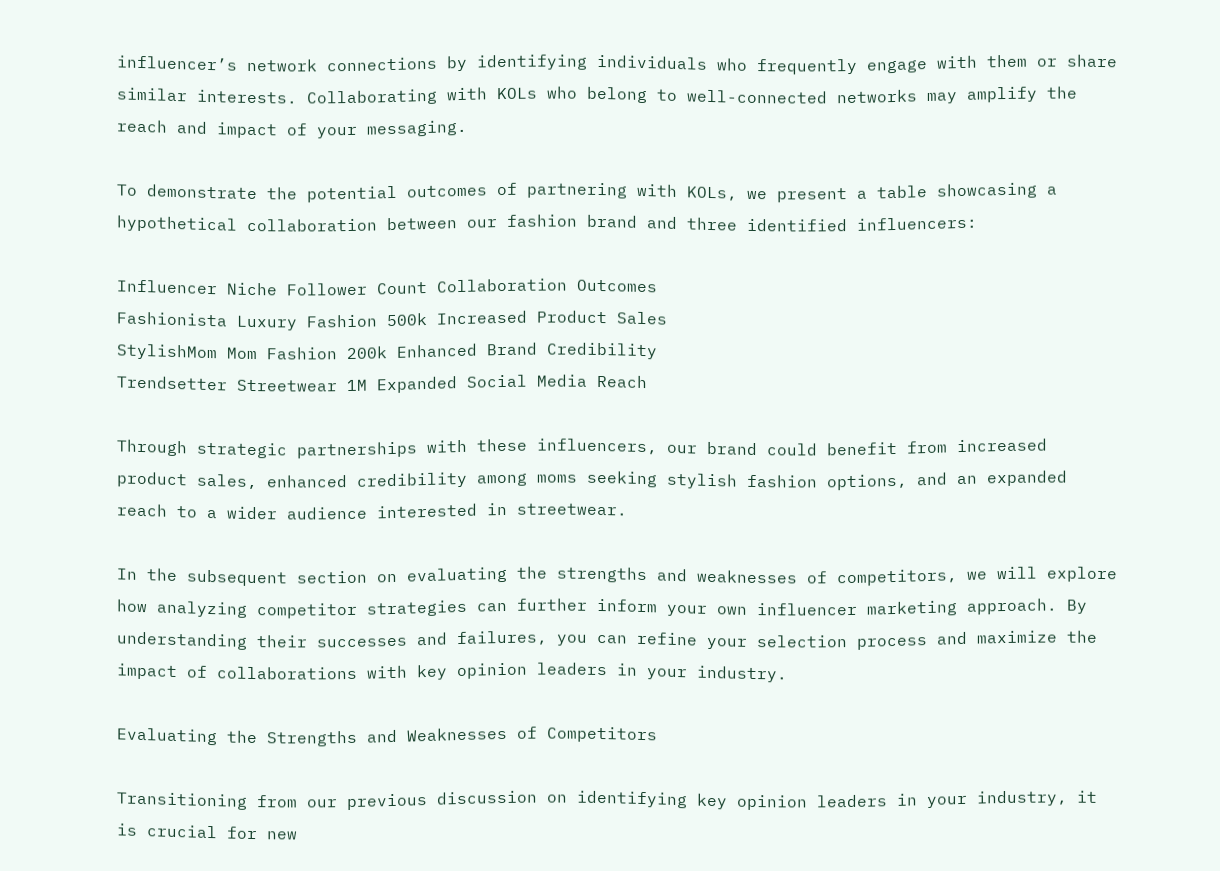influencer’s network connections by identifying individuals who frequently engage with them or share similar interests. Collaborating with KOLs who belong to well-connected networks may amplify the reach and impact of your messaging.

To demonstrate the potential outcomes of partnering with KOLs, we present a table showcasing a hypothetical collaboration between our fashion brand and three identified influencers:

Influencer Niche Follower Count Collaboration Outcomes
Fashionista Luxury Fashion 500k Increased Product Sales
StylishMom Mom Fashion 200k Enhanced Brand Credibility
Trendsetter Streetwear 1M Expanded Social Media Reach

Through strategic partnerships with these influencers, our brand could benefit from increased product sales, enhanced credibility among moms seeking stylish fashion options, and an expanded reach to a wider audience interested in streetwear.

In the subsequent section on evaluating the strengths and weaknesses of competitors, we will explore how analyzing competitor strategies can further inform your own influencer marketing approach. By understanding their successes and failures, you can refine your selection process and maximize the impact of collaborations with key opinion leaders in your industry.

Evaluating the Strengths and Weaknesses of Competitors

Transitioning from our previous discussion on identifying key opinion leaders in your industry, it is crucial for new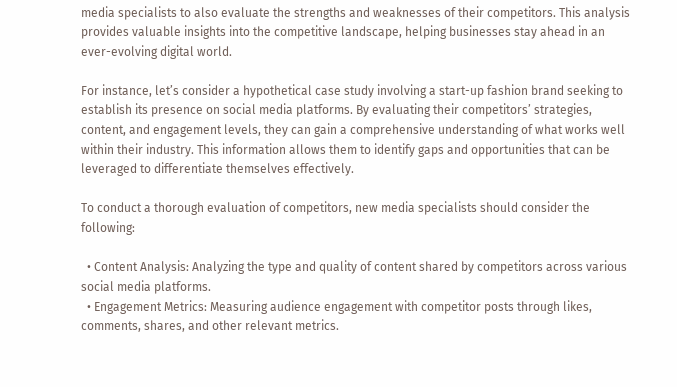media specialists to also evaluate the strengths and weaknesses of their competitors. This analysis provides valuable insights into the competitive landscape, helping businesses stay ahead in an ever-evolving digital world.

For instance, let’s consider a hypothetical case study involving a start-up fashion brand seeking to establish its presence on social media platforms. By evaluating their competitors’ strategies, content, and engagement levels, they can gain a comprehensive understanding of what works well within their industry. This information allows them to identify gaps and opportunities that can be leveraged to differentiate themselves effectively.

To conduct a thorough evaluation of competitors, new media specialists should consider the following:

  • Content Analysis: Analyzing the type and quality of content shared by competitors across various social media platforms.
  • Engagement Metrics: Measuring audience engagement with competitor posts through likes, comments, shares, and other relevant metrics.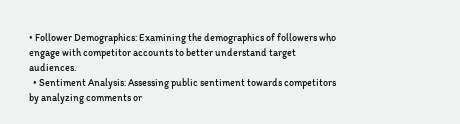• Follower Demographics: Examining the demographics of followers who engage with competitor accounts to better understand target audiences.
  • Sentiment Analysis: Assessing public sentiment towards competitors by analyzing comments or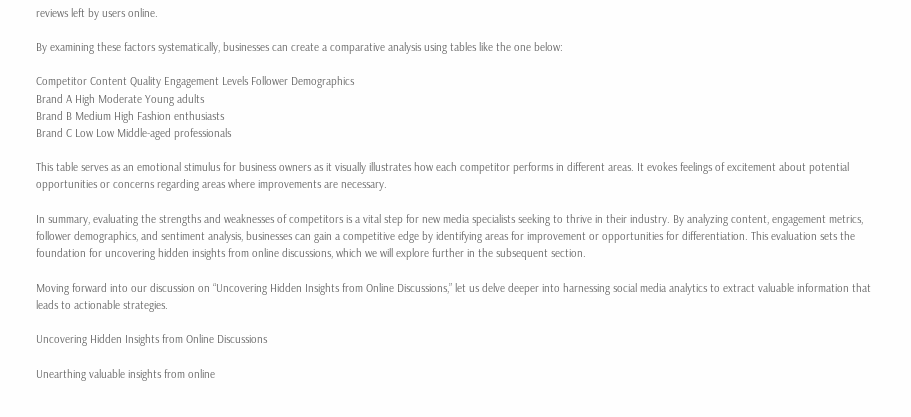reviews left by users online.

By examining these factors systematically, businesses can create a comparative analysis using tables like the one below:

Competitor Content Quality Engagement Levels Follower Demographics
Brand A High Moderate Young adults
Brand B Medium High Fashion enthusiasts
Brand C Low Low Middle-aged professionals

This table serves as an emotional stimulus for business owners as it visually illustrates how each competitor performs in different areas. It evokes feelings of excitement about potential opportunities or concerns regarding areas where improvements are necessary.

In summary, evaluating the strengths and weaknesses of competitors is a vital step for new media specialists seeking to thrive in their industry. By analyzing content, engagement metrics, follower demographics, and sentiment analysis, businesses can gain a competitive edge by identifying areas for improvement or opportunities for differentiation. This evaluation sets the foundation for uncovering hidden insights from online discussions, which we will explore further in the subsequent section.

Moving forward into our discussion on “Uncovering Hidden Insights from Online Discussions,” let us delve deeper into harnessing social media analytics to extract valuable information that leads to actionable strategies.

Uncovering Hidden Insights from Online Discussions

Unearthing valuable insights from online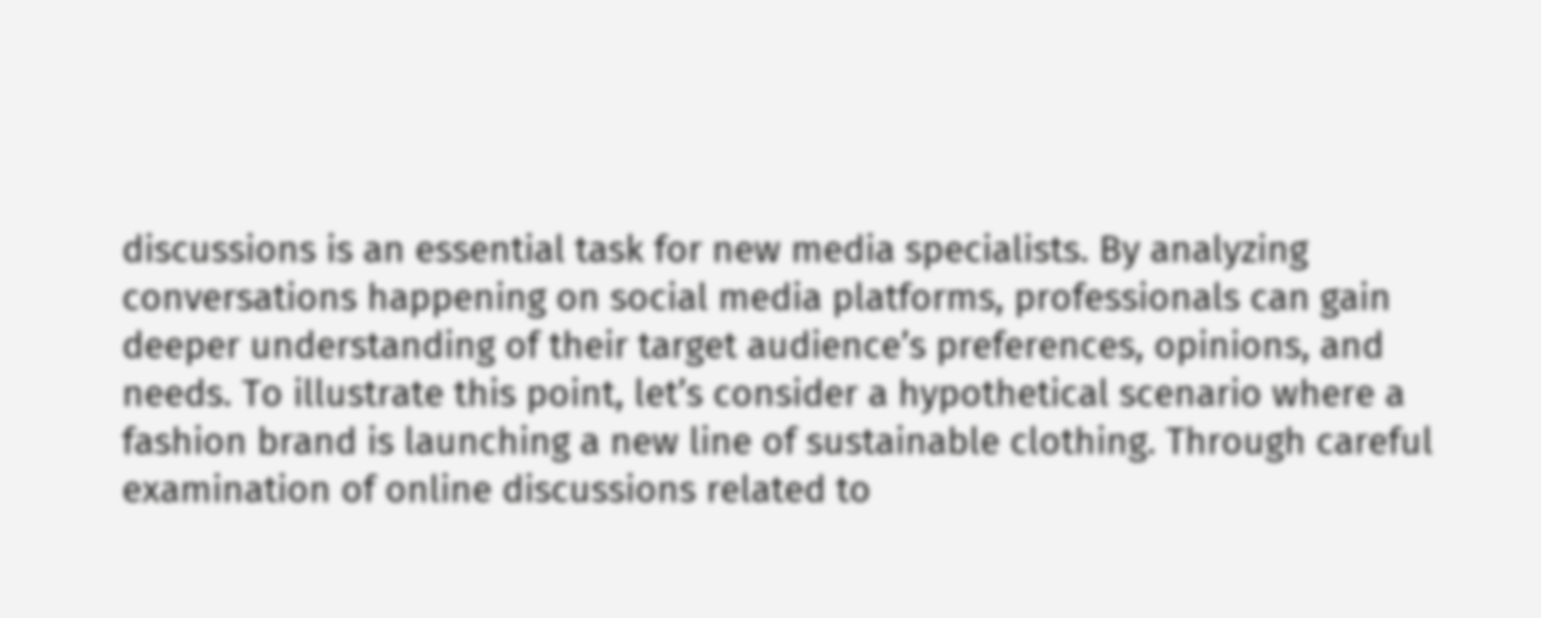discussions is an essential task for new media specialists. By analyzing conversations happening on social media platforms, professionals can gain deeper understanding of their target audience’s preferences, opinions, and needs. To illustrate this point, let’s consider a hypothetical scenario where a fashion brand is launching a new line of sustainable clothing. Through careful examination of online discussions related to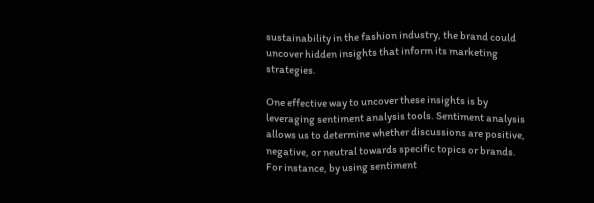sustainability in the fashion industry, the brand could uncover hidden insights that inform its marketing strategies.

One effective way to uncover these insights is by leveraging sentiment analysis tools. Sentiment analysis allows us to determine whether discussions are positive, negative, or neutral towards specific topics or brands. For instance, by using sentiment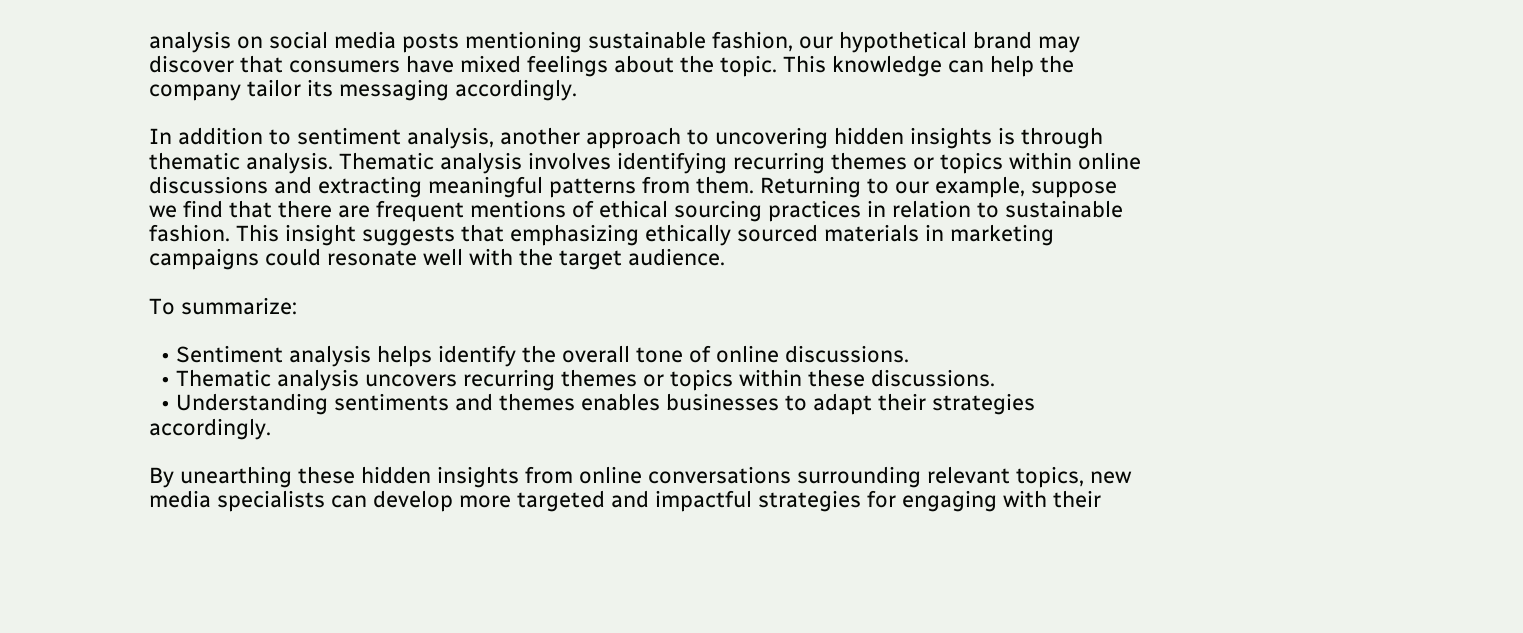analysis on social media posts mentioning sustainable fashion, our hypothetical brand may discover that consumers have mixed feelings about the topic. This knowledge can help the company tailor its messaging accordingly.

In addition to sentiment analysis, another approach to uncovering hidden insights is through thematic analysis. Thematic analysis involves identifying recurring themes or topics within online discussions and extracting meaningful patterns from them. Returning to our example, suppose we find that there are frequent mentions of ethical sourcing practices in relation to sustainable fashion. This insight suggests that emphasizing ethically sourced materials in marketing campaigns could resonate well with the target audience.

To summarize:

  • Sentiment analysis helps identify the overall tone of online discussions.
  • Thematic analysis uncovers recurring themes or topics within these discussions.
  • Understanding sentiments and themes enables businesses to adapt their strategies accordingly.

By unearthing these hidden insights from online conversations surrounding relevant topics, new media specialists can develop more targeted and impactful strategies for engaging with their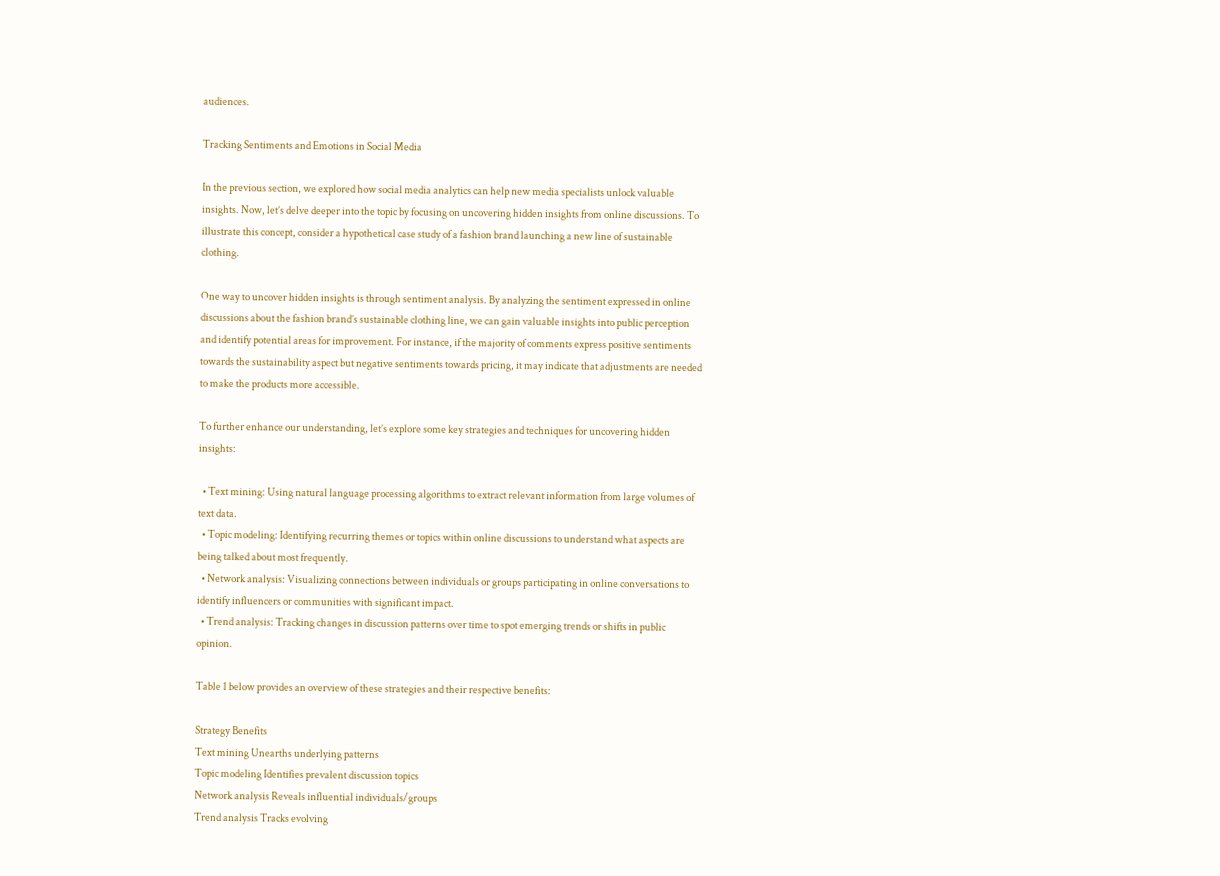audiences.

Tracking Sentiments and Emotions in Social Media

In the previous section, we explored how social media analytics can help new media specialists unlock valuable insights. Now, let’s delve deeper into the topic by focusing on uncovering hidden insights from online discussions. To illustrate this concept, consider a hypothetical case study of a fashion brand launching a new line of sustainable clothing.

One way to uncover hidden insights is through sentiment analysis. By analyzing the sentiment expressed in online discussions about the fashion brand’s sustainable clothing line, we can gain valuable insights into public perception and identify potential areas for improvement. For instance, if the majority of comments express positive sentiments towards the sustainability aspect but negative sentiments towards pricing, it may indicate that adjustments are needed to make the products more accessible.

To further enhance our understanding, let’s explore some key strategies and techniques for uncovering hidden insights:

  • Text mining: Using natural language processing algorithms to extract relevant information from large volumes of text data.
  • Topic modeling: Identifying recurring themes or topics within online discussions to understand what aspects are being talked about most frequently.
  • Network analysis: Visualizing connections between individuals or groups participating in online conversations to identify influencers or communities with significant impact.
  • Trend analysis: Tracking changes in discussion patterns over time to spot emerging trends or shifts in public opinion.

Table 1 below provides an overview of these strategies and their respective benefits:

Strategy Benefits
Text mining Unearths underlying patterns
Topic modeling Identifies prevalent discussion topics
Network analysis Reveals influential individuals/groups
Trend analysis Tracks evolving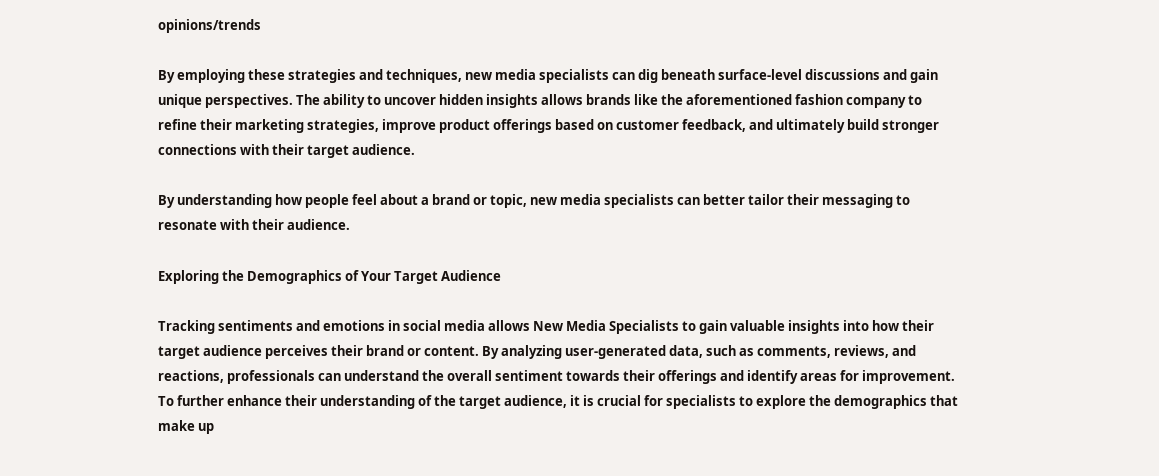opinions/trends

By employing these strategies and techniques, new media specialists can dig beneath surface-level discussions and gain unique perspectives. The ability to uncover hidden insights allows brands like the aforementioned fashion company to refine their marketing strategies, improve product offerings based on customer feedback, and ultimately build stronger connections with their target audience.

By understanding how people feel about a brand or topic, new media specialists can better tailor their messaging to resonate with their audience.

Exploring the Demographics of Your Target Audience

Tracking sentiments and emotions in social media allows New Media Specialists to gain valuable insights into how their target audience perceives their brand or content. By analyzing user-generated data, such as comments, reviews, and reactions, professionals can understand the overall sentiment towards their offerings and identify areas for improvement. To further enhance their understanding of the target audience, it is crucial for specialists to explore the demographics that make up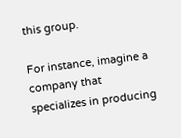this group.

For instance, imagine a company that specializes in producing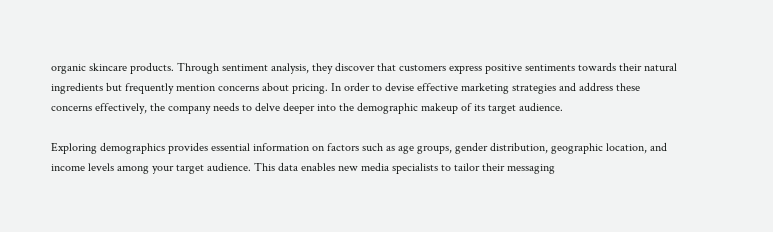organic skincare products. Through sentiment analysis, they discover that customers express positive sentiments towards their natural ingredients but frequently mention concerns about pricing. In order to devise effective marketing strategies and address these concerns effectively, the company needs to delve deeper into the demographic makeup of its target audience.

Exploring demographics provides essential information on factors such as age groups, gender distribution, geographic location, and income levels among your target audience. This data enables new media specialists to tailor their messaging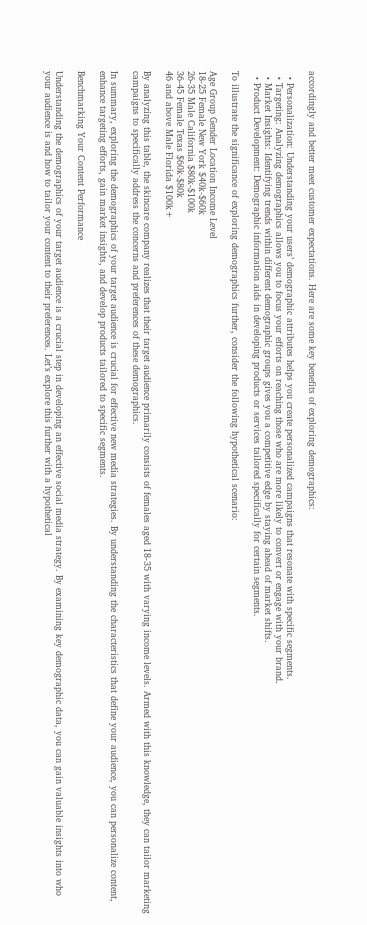accordingly and better meet customer expectations. Here are some key benefits of exploring demographics:

  • Personalization: Understanding your users’ demographic attributes helps you create personalized campaigns that resonate with specific segments.
  • Targeting: Analyzing demographics allows you to focus your efforts on reaching those who are more likely to convert or engage with your brand.
  • Market Insights: Identifying trends within different demographic groups gives you a competitive edge by staying ahead of market shifts.
  • Product Development: Demographic information aids in developing products or services tailored specifically for certain segments.

To illustrate the significance of exploring demographics further, consider the following hypothetical scenario:

Age Group Gender Location Income Level
18-25 Female New York $40k-$60k
26-35 Male California $80k-$100k
36-45 Female Texas $60k-$80k
46 and above Male Florida $100k+

By analyzing this table, the skincare company realizes that their target audience primarily consists of females aged 18-35 with varying income levels. Armed with this knowledge, they can tailor marketing campaigns to specifically address the concerns and preferences of these demographics.

In summary, exploring the demographics of your target audience is crucial for effective new media strategies. By understanding the characteristics that define your audience, you can personalize content, enhance targeting efforts, gain market insights, and develop products tailored to specific segments.

Benchmarking Your Content Performance

Understanding the demographics of your target audience is a crucial step in developing an effective social media strategy. By examining key demographic data, you can gain valuable insights into who your audience is and how to tailor your content to their preferences. Let’s explore this further with a hypothetical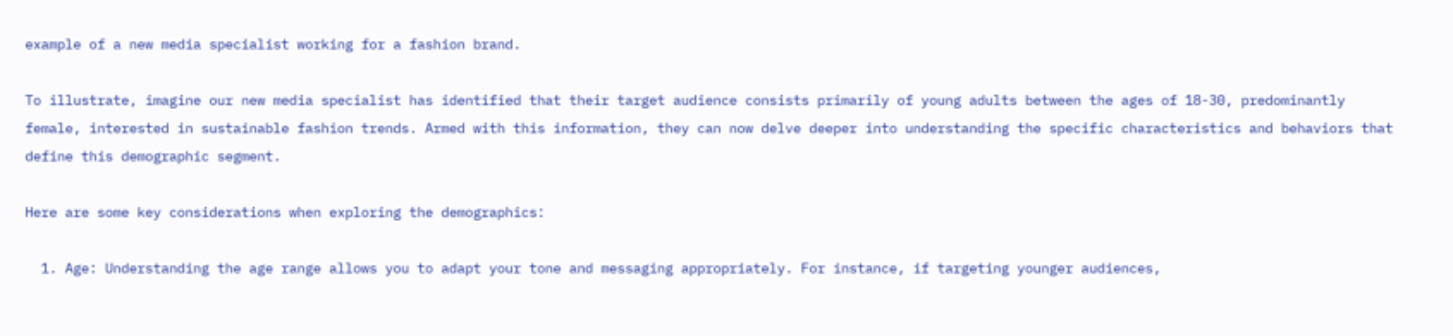example of a new media specialist working for a fashion brand.

To illustrate, imagine our new media specialist has identified that their target audience consists primarily of young adults between the ages of 18-30, predominantly female, interested in sustainable fashion trends. Armed with this information, they can now delve deeper into understanding the specific characteristics and behaviors that define this demographic segment.

Here are some key considerations when exploring the demographics:

  1. Age: Understanding the age range allows you to adapt your tone and messaging appropriately. For instance, if targeting younger audiences,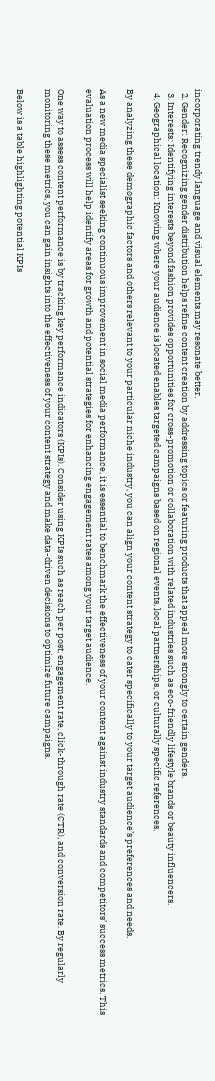incorporating trendy language and visual elements may resonate better.
  2. Gender: Recognizing gender distribution helps refine content creation by addressing topics or featuring products that appeal more strongly to certain genders.
  3. Interests: Identifying interests beyond fashion provides opportunities for cross-promotion or collaboration with related industries such as eco-friendly lifestyle brands or beauty influencers.
  4. Geographical location: Knowing where your audience is located enables targeted campaigns based on regional events, local partnerships, or culturally specific references.

By analyzing these demographic factors and others relevant to your particular niche industry, you can align your content strategy to cater specifically to your target audience’s preferences and needs.

As a new media specialist seeking continuous improvement in social media performance, it is essential to benchmark the effectiveness of your content against industry standards and competitors’ success metrics. This evaluation process will help identify areas for growth and potential strategies for enhancing engagement rates among your target audience.

One way to assess content performance is by tracking key performance indicators (KPIs). Consider using KPIs such as reach per post, engagement rate, click-through rate (CTR), and conversion rate. By regularly monitoring these metrics, you can gain insights into the effectiveness of your content strategy and make data-driven decisions to optimize future campaigns.

Below is a table highlighting potential KPIs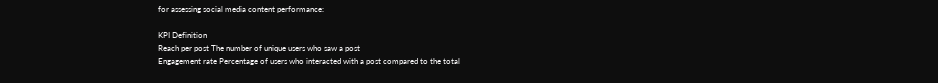for assessing social media content performance:

KPI Definition
Reach per post The number of unique users who saw a post
Engagement rate Percentage of users who interacted with a post compared to the total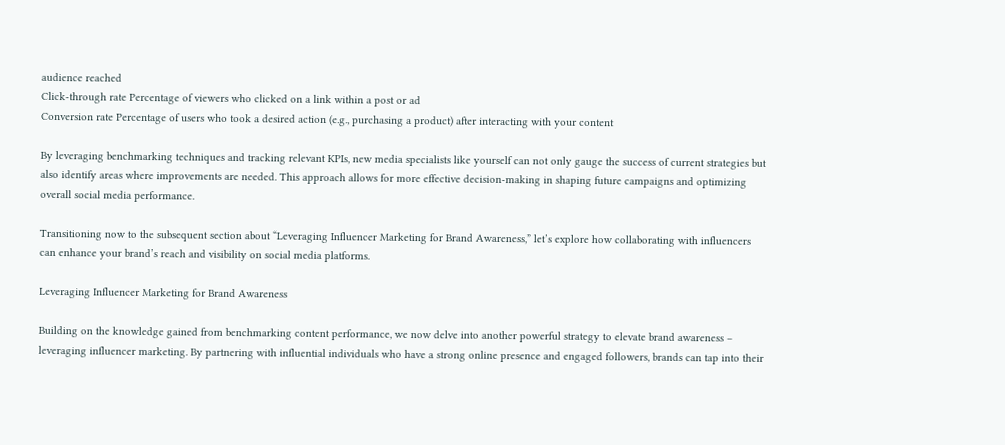audience reached
Click-through rate Percentage of viewers who clicked on a link within a post or ad
Conversion rate Percentage of users who took a desired action (e.g., purchasing a product) after interacting with your content

By leveraging benchmarking techniques and tracking relevant KPIs, new media specialists like yourself can not only gauge the success of current strategies but also identify areas where improvements are needed. This approach allows for more effective decision-making in shaping future campaigns and optimizing overall social media performance.

Transitioning now to the subsequent section about “Leveraging Influencer Marketing for Brand Awareness,” let’s explore how collaborating with influencers can enhance your brand’s reach and visibility on social media platforms.

Leveraging Influencer Marketing for Brand Awareness

Building on the knowledge gained from benchmarking content performance, we now delve into another powerful strategy to elevate brand awareness – leveraging influencer marketing. By partnering with influential individuals who have a strong online presence and engaged followers, brands can tap into their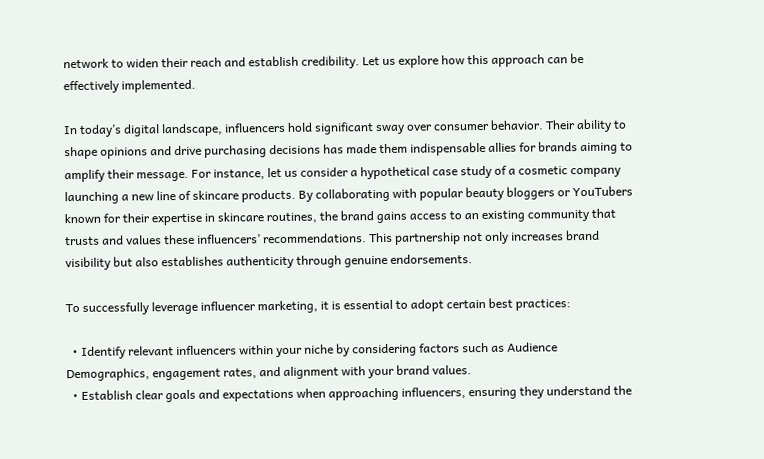network to widen their reach and establish credibility. Let us explore how this approach can be effectively implemented.

In today’s digital landscape, influencers hold significant sway over consumer behavior. Their ability to shape opinions and drive purchasing decisions has made them indispensable allies for brands aiming to amplify their message. For instance, let us consider a hypothetical case study of a cosmetic company launching a new line of skincare products. By collaborating with popular beauty bloggers or YouTubers known for their expertise in skincare routines, the brand gains access to an existing community that trusts and values these influencers’ recommendations. This partnership not only increases brand visibility but also establishes authenticity through genuine endorsements.

To successfully leverage influencer marketing, it is essential to adopt certain best practices:

  • Identify relevant influencers within your niche by considering factors such as Audience Demographics, engagement rates, and alignment with your brand values.
  • Establish clear goals and expectations when approaching influencers, ensuring they understand the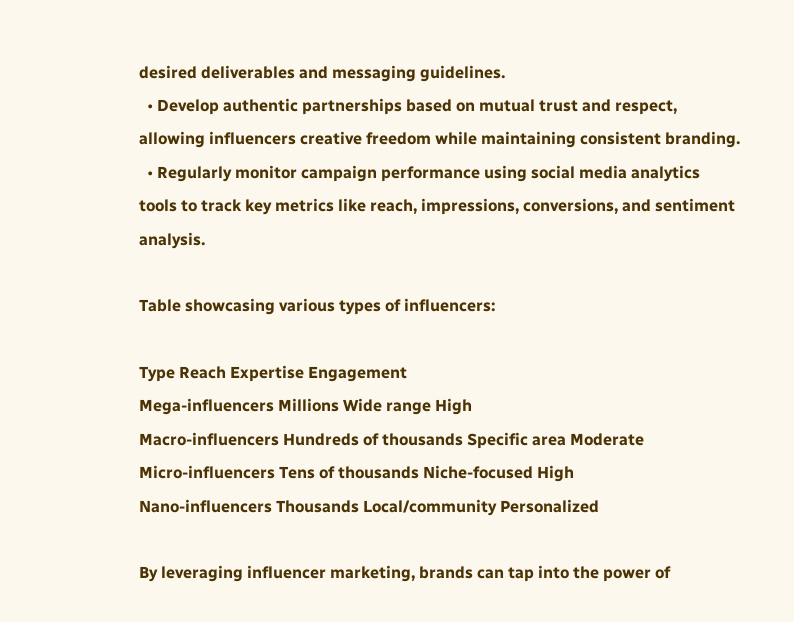desired deliverables and messaging guidelines.
  • Develop authentic partnerships based on mutual trust and respect, allowing influencers creative freedom while maintaining consistent branding.
  • Regularly monitor campaign performance using social media analytics tools to track key metrics like reach, impressions, conversions, and sentiment analysis.

Table showcasing various types of influencers:

Type Reach Expertise Engagement
Mega-influencers Millions Wide range High
Macro-influencers Hundreds of thousands Specific area Moderate
Micro-influencers Tens of thousands Niche-focused High
Nano-influencers Thousands Local/community Personalized

By leveraging influencer marketing, brands can tap into the power of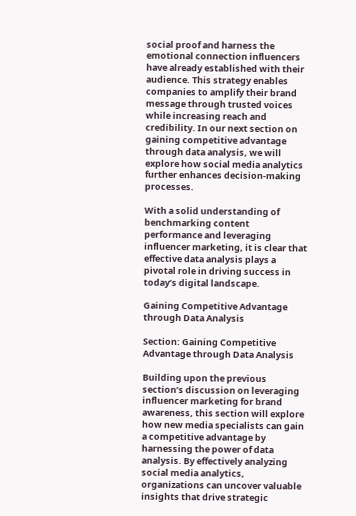social proof and harness the emotional connection influencers have already established with their audience. This strategy enables companies to amplify their brand message through trusted voices while increasing reach and credibility. In our next section on gaining competitive advantage through data analysis, we will explore how social media analytics further enhances decision-making processes.

With a solid understanding of benchmarking content performance and leveraging influencer marketing, it is clear that effective data analysis plays a pivotal role in driving success in today’s digital landscape.

Gaining Competitive Advantage through Data Analysis

Section: Gaining Competitive Advantage through Data Analysis

Building upon the previous section’s discussion on leveraging influencer marketing for brand awareness, this section will explore how new media specialists can gain a competitive advantage by harnessing the power of data analysis. By effectively analyzing social media analytics, organizations can uncover valuable insights that drive strategic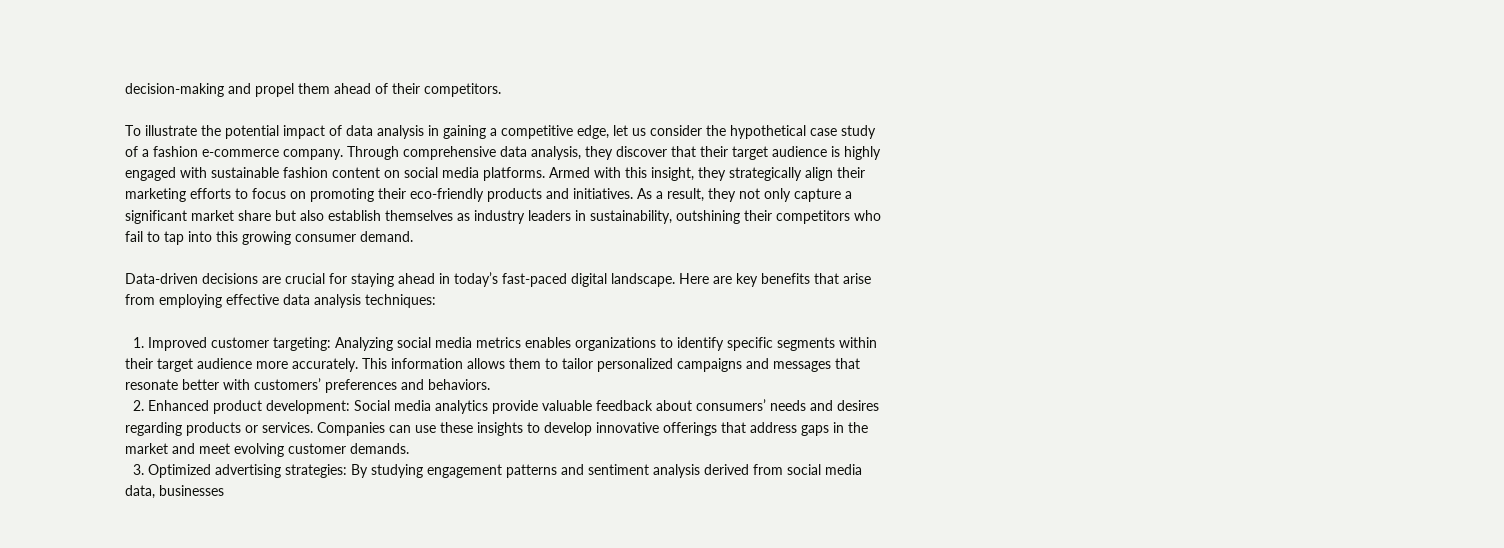decision-making and propel them ahead of their competitors.

To illustrate the potential impact of data analysis in gaining a competitive edge, let us consider the hypothetical case study of a fashion e-commerce company. Through comprehensive data analysis, they discover that their target audience is highly engaged with sustainable fashion content on social media platforms. Armed with this insight, they strategically align their marketing efforts to focus on promoting their eco-friendly products and initiatives. As a result, they not only capture a significant market share but also establish themselves as industry leaders in sustainability, outshining their competitors who fail to tap into this growing consumer demand.

Data-driven decisions are crucial for staying ahead in today’s fast-paced digital landscape. Here are key benefits that arise from employing effective data analysis techniques:

  1. Improved customer targeting: Analyzing social media metrics enables organizations to identify specific segments within their target audience more accurately. This information allows them to tailor personalized campaigns and messages that resonate better with customers’ preferences and behaviors.
  2. Enhanced product development: Social media analytics provide valuable feedback about consumers’ needs and desires regarding products or services. Companies can use these insights to develop innovative offerings that address gaps in the market and meet evolving customer demands.
  3. Optimized advertising strategies: By studying engagement patterns and sentiment analysis derived from social media data, businesses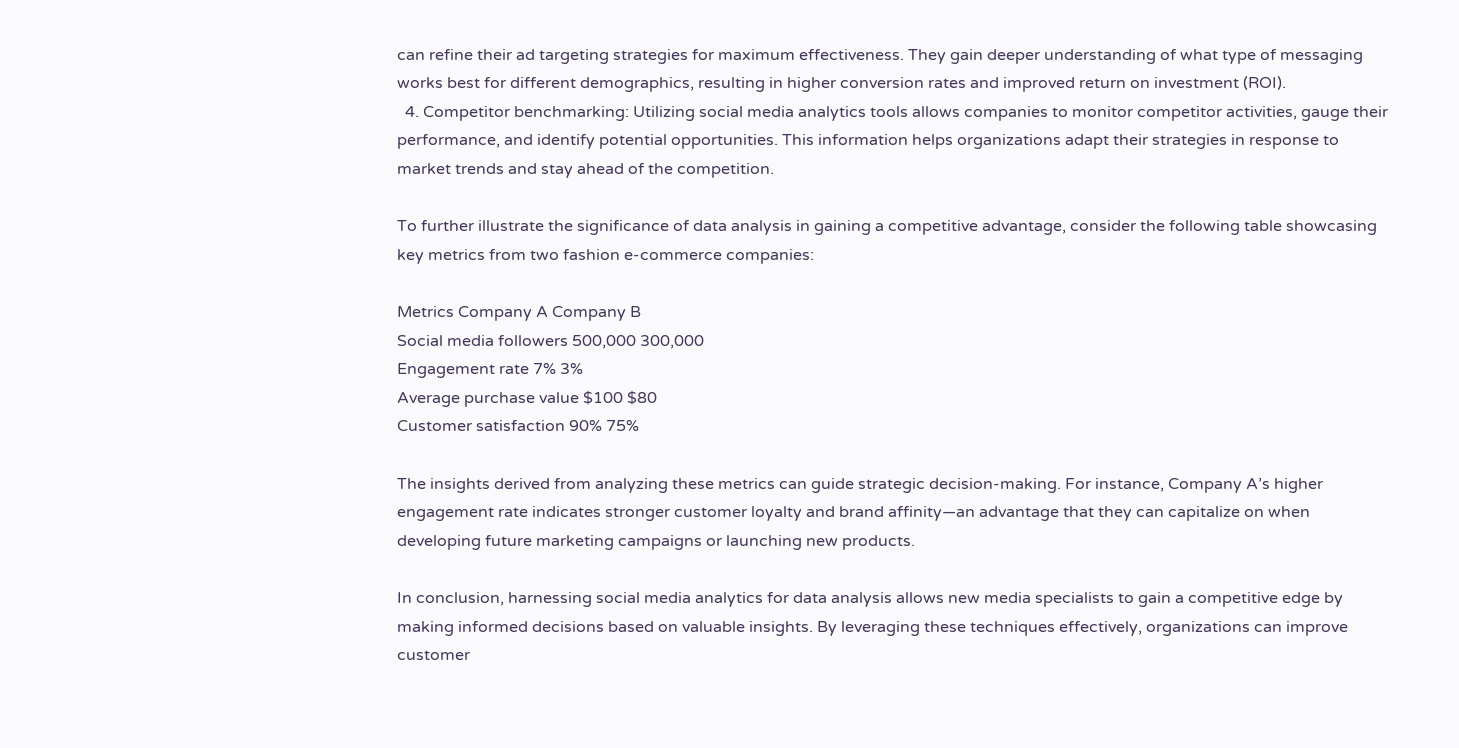can refine their ad targeting strategies for maximum effectiveness. They gain deeper understanding of what type of messaging works best for different demographics, resulting in higher conversion rates and improved return on investment (ROI).
  4. Competitor benchmarking: Utilizing social media analytics tools allows companies to monitor competitor activities, gauge their performance, and identify potential opportunities. This information helps organizations adapt their strategies in response to market trends and stay ahead of the competition.

To further illustrate the significance of data analysis in gaining a competitive advantage, consider the following table showcasing key metrics from two fashion e-commerce companies:

Metrics Company A Company B
Social media followers 500,000 300,000
Engagement rate 7% 3%
Average purchase value $100 $80
Customer satisfaction 90% 75%

The insights derived from analyzing these metrics can guide strategic decision-making. For instance, Company A’s higher engagement rate indicates stronger customer loyalty and brand affinity—an advantage that they can capitalize on when developing future marketing campaigns or launching new products.

In conclusion, harnessing social media analytics for data analysis allows new media specialists to gain a competitive edge by making informed decisions based on valuable insights. By leveraging these techniques effectively, organizations can improve customer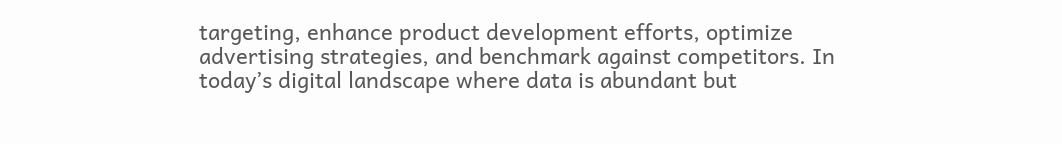targeting, enhance product development efforts, optimize advertising strategies, and benchmark against competitors. In today’s digital landscape where data is abundant but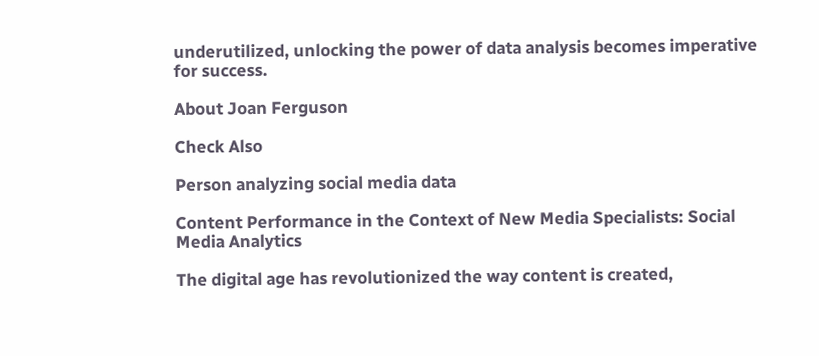underutilized, unlocking the power of data analysis becomes imperative for success.

About Joan Ferguson

Check Also

Person analyzing social media data

Content Performance in the Context of New Media Specialists: Social Media Analytics

The digital age has revolutionized the way content is created,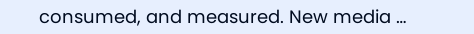consumed, and measured. New media …